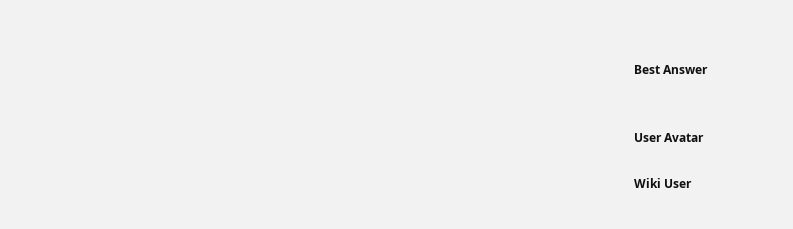Best Answer


User Avatar

Wiki User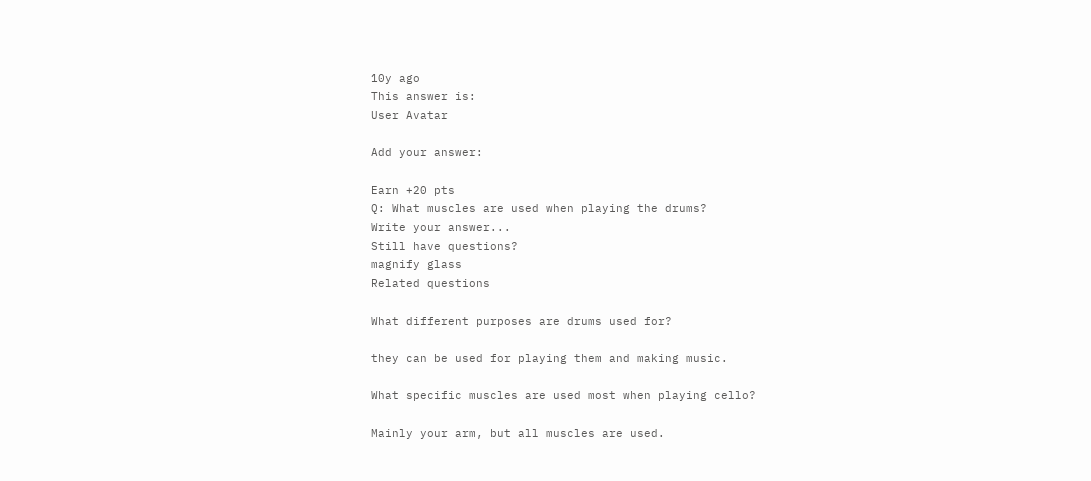10y ago
This answer is:
User Avatar

Add your answer:

Earn +20 pts
Q: What muscles are used when playing the drums?
Write your answer...
Still have questions?
magnify glass
Related questions

What different purposes are drums used for?

they can be used for playing them and making music.

What specific muscles are used most when playing cello?

Mainly your arm, but all muscles are used.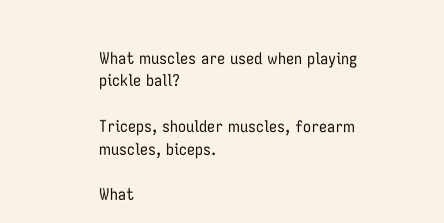What muscles are used when playing pickle ball?

Triceps, shoulder muscles, forearm muscles, biceps.

What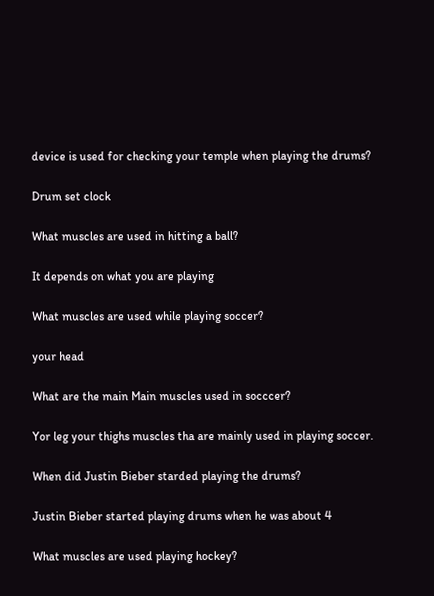device is used for checking your temple when playing the drums?

Drum set clock

What muscles are used in hitting a ball?

It depends on what you are playing

What muscles are used while playing soccer?

your head

What are the main Main muscles used in socccer?

Yor leg your thighs muscles tha are mainly used in playing soccer.

When did Justin Bieber starded playing the drums?

Justin Bieber started playing drums when he was about 4

What muscles are used playing hockey?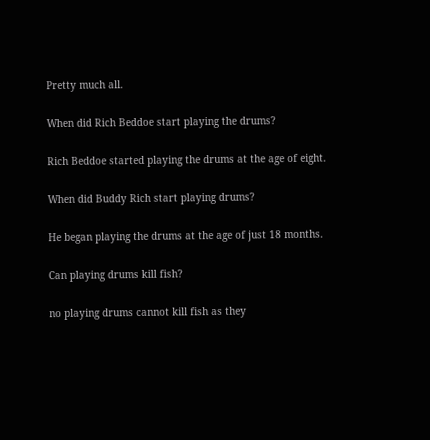Pretty much all.

When did Rich Beddoe start playing the drums?

Rich Beddoe started playing the drums at the age of eight.

When did Buddy Rich start playing drums?

He began playing the drums at the age of just 18 months.

Can playing drums kill fish?

no playing drums cannot kill fish as they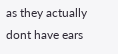as they actually dont have ears